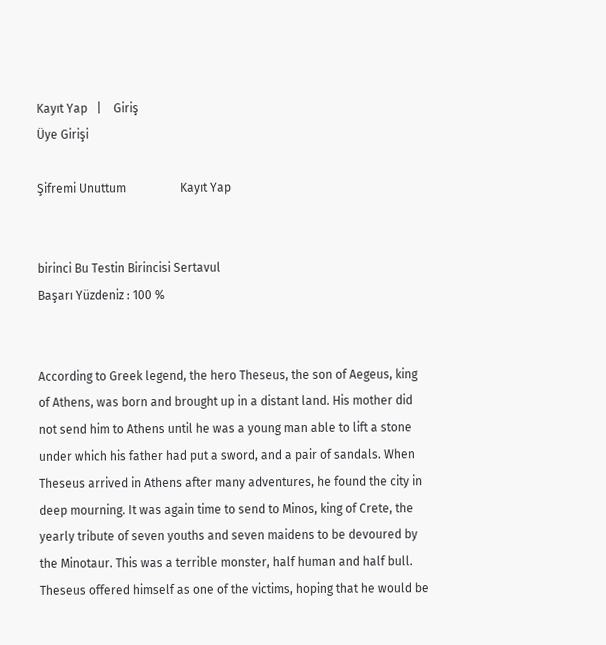Kayıt Yap   |    Giriş
Üye Girişi

Şifremi Unuttum                  Kayıt Yap


birinci Bu Testin Birincisi Sertavul
Başarı Yüzdeniz : 100 %


According to Greek legend, the hero Theseus, the son of Aegeus, king of Athens, was born and brought up in a distant land. His mother did not send him to Athens until he was a young man able to lift a stone under which his father had put a sword, and a pair of sandals. When Theseus arrived in Athens after many adventures, he found the city in deep mourning. It was again time to send to Minos, king of Crete, the yearly tribute of seven youths and seven maidens to be devoured by the Minotaur. This was a terrible monster, half human and half bull. Theseus offered himself as one of the victims, hoping that he would be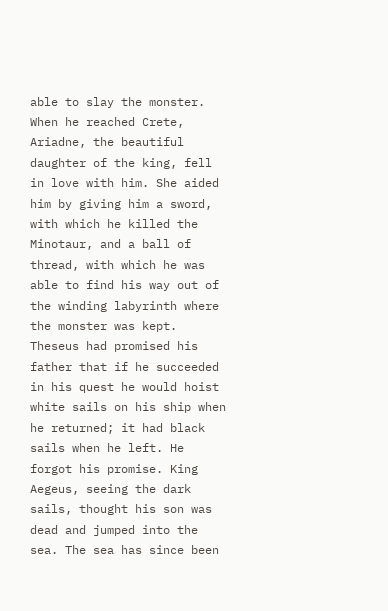able to slay the monster. When he reached Crete, Ariadne, the beautiful daughter of the king, fell in love with him. She aided him by giving him a sword, with which he killed the Minotaur, and a ball of thread, with which he was able to find his way out of the winding labyrinth where the monster was kept. Theseus had promised his father that if he succeeded in his quest he would hoist white sails on his ship when he returned; it had black sails when he left. He forgot his promise. King Aegeus, seeing the dark sails, thought his son was dead and jumped into the sea. The sea has since been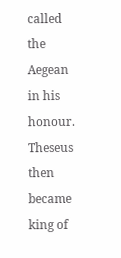called the Aegean in his honour. Theseus then became king of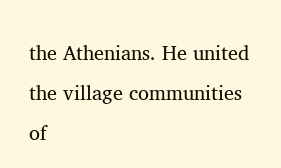the Athenians. He united the village communities of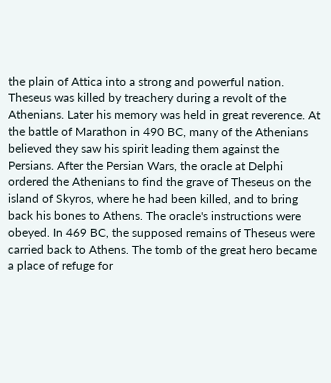the plain of Attica into a strong and powerful nation. Theseus was killed by treachery during a revolt of the Athenians. Later his memory was held in great reverence. At the battle of Marathon in 490 BC, many of the Athenians believed they saw his spirit leading them against the Persians. After the Persian Wars, the oracle at Delphi ordered the Athenians to find the grave of Theseus on the island of Skyros, where he had been killed, and to bring back his bones to Athens. The oracle's instructions were obeyed. In 469 BC, the supposed remains of Theseus were carried back to Athens. The tomb of the great hero became a place of refuge for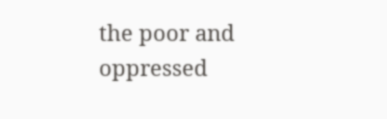the poor and oppressed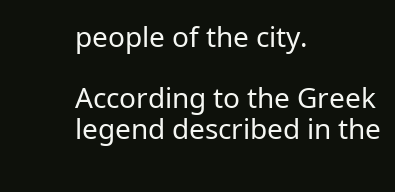people of the city.

According to the Greek legend described in the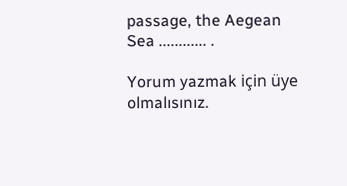passage, the Aegean Sea ............ .

Yorum yazmak için üye olmalısınız.